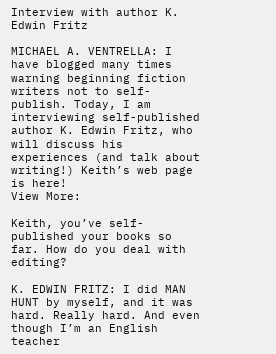Interview with author K. Edwin Fritz

MICHAEL A. VENTRELLA: I have blogged many times warning beginning fiction writers not to self-publish. Today, I am interviewing self-published author K. Edwin Fritz, who will discuss his experiences (and talk about writing!) Keith’s web page is here!
View More:

Keith, you’ve self-published your books so far. How do you deal with editing?

K. EDWIN FRITZ: I did MAN HUNT by myself, and it was hard. Really hard. And even though I’m an English teacher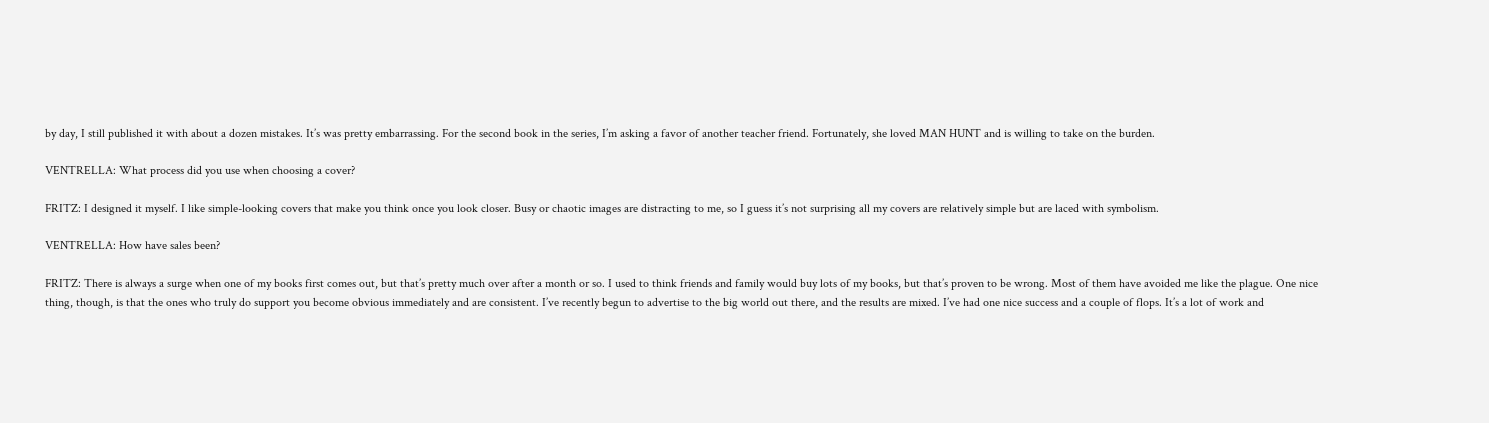by day, I still published it with about a dozen mistakes. It’s was pretty embarrassing. For the second book in the series, I’m asking a favor of another teacher friend. Fortunately, she loved MAN HUNT and is willing to take on the burden.

VENTRELLA: What process did you use when choosing a cover?

FRITZ: I designed it myself. I like simple-looking covers that make you think once you look closer. Busy or chaotic images are distracting to me, so I guess it’s not surprising all my covers are relatively simple but are laced with symbolism.

VENTRELLA: How have sales been?

FRITZ: There is always a surge when one of my books first comes out, but that’s pretty much over after a month or so. I used to think friends and family would buy lots of my books, but that’s proven to be wrong. Most of them have avoided me like the plague. One nice thing, though, is that the ones who truly do support you become obvious immediately and are consistent. I’ve recently begun to advertise to the big world out there, and the results are mixed. I’ve had one nice success and a couple of flops. It’s a lot of work and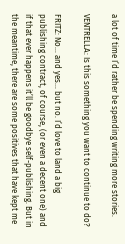a lot of time I’d rather be spending writing more stories.

VENTRELLA: Is this something you want to continue to do?

FRITZ: No… and yes… but no. I’d love to land a big publishing contract, of course, (or even a decent one) and if that ever happens it’ll be goodbye self-publishing. But in the meantime, there are some positives that have kept me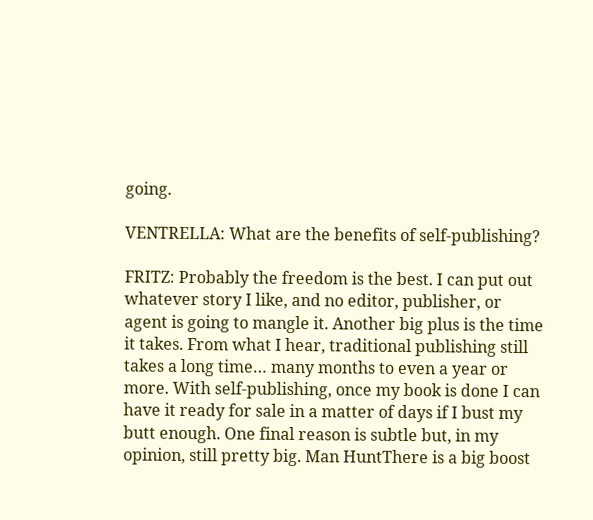going.

VENTRELLA: What are the benefits of self-publishing?

FRITZ: Probably the freedom is the best. I can put out whatever story I like, and no editor, publisher, or agent is going to mangle it. Another big plus is the time it takes. From what I hear, traditional publishing still takes a long time… many months to even a year or more. With self-publishing, once my book is done I can have it ready for sale in a matter of days if I bust my butt enough. One final reason is subtle but, in my opinion, still pretty big. Man HuntThere is a big boost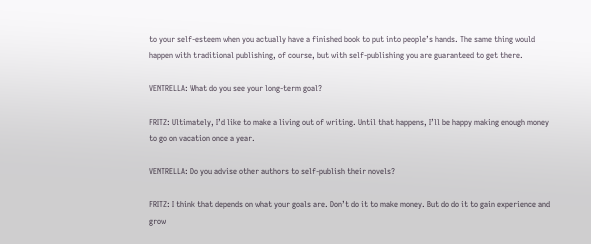to your self-esteem when you actually have a finished book to put into people’s hands. The same thing would happen with traditional publishing, of course, but with self-publishing you are guaranteed to get there.

VENTRELLA: What do you see your long-term goal?

FRITZ: Ultimately, I’d like to make a living out of writing. Until that happens, I’ll be happy making enough money to go on vacation once a year.

VENTRELLA: Do you advise other authors to self-publish their novels?

FRITZ: I think that depends on what your goals are. Don’t do it to make money. But do do it to gain experience and grow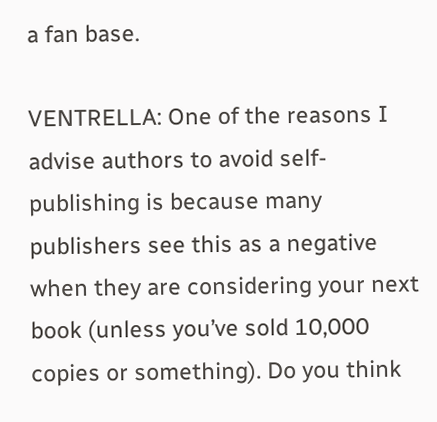a fan base.

VENTRELLA: One of the reasons I advise authors to avoid self-publishing is because many publishers see this as a negative when they are considering your next book (unless you’ve sold 10,000 copies or something). Do you think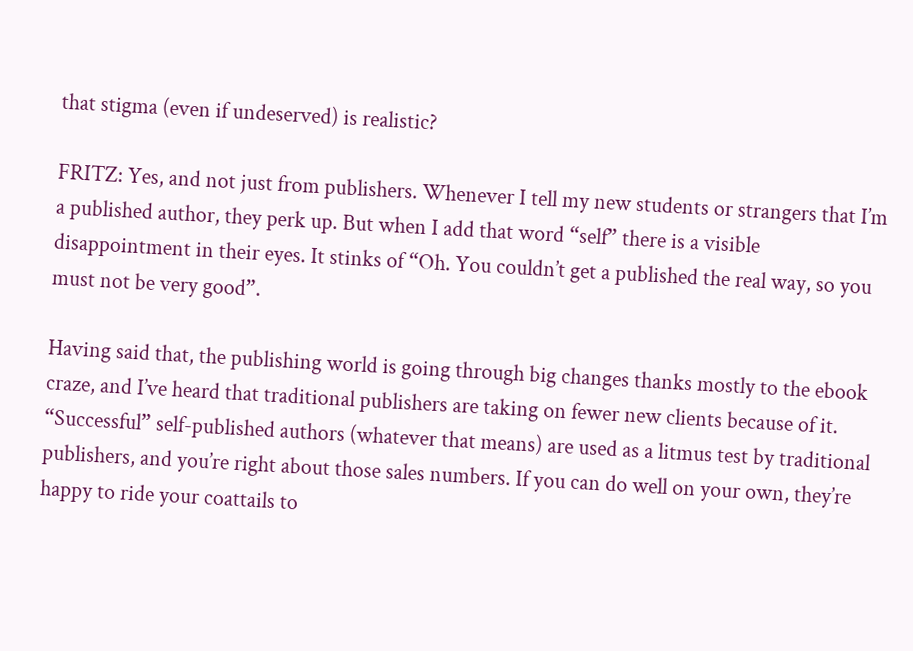that stigma (even if undeserved) is realistic?

FRITZ: Yes, and not just from publishers. Whenever I tell my new students or strangers that I’m a published author, they perk up. But when I add that word “self” there is a visible disappointment in their eyes. It stinks of “Oh. You couldn’t get a published the real way, so you must not be very good”.

Having said that, the publishing world is going through big changes thanks mostly to the ebook craze, and I’ve heard that traditional publishers are taking on fewer new clients because of it. “Successful” self-published authors (whatever that means) are used as a litmus test by traditional publishers, and you’re right about those sales numbers. If you can do well on your own, they’re happy to ride your coattails to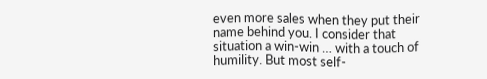even more sales when they put their name behind you. I consider that situation a win-win … with a touch of humility. But most self-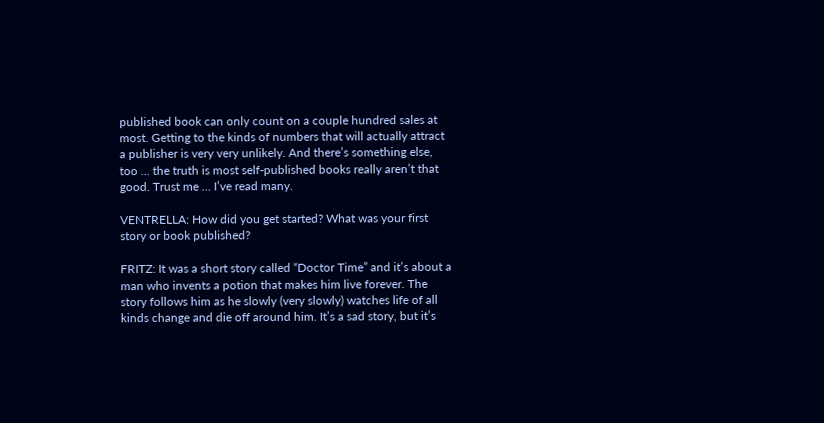published book can only count on a couple hundred sales at most. Getting to the kinds of numbers that will actually attract a publisher is very very unlikely. And there’s something else, too … the truth is most self-published books really aren’t that good. Trust me … I’ve read many.

VENTRELLA: How did you get started? What was your first story or book published?

FRITZ: It was a short story called “Doctor Time” and it’s about a man who invents a potion that makes him live forever. The story follows him as he slowly (very slowly) watches life of all kinds change and die off around him. It’s a sad story, but it’s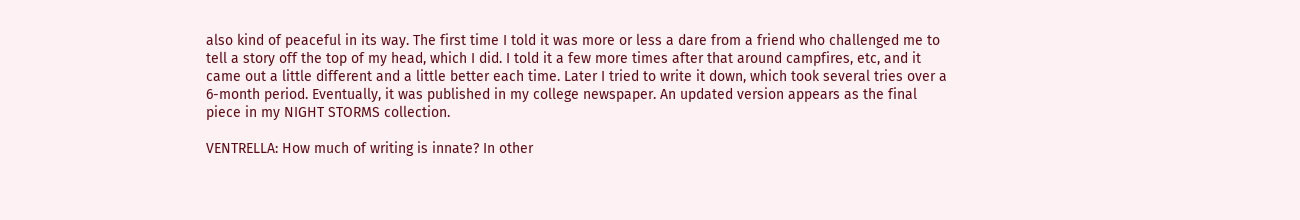also kind of peaceful in its way. The first time I told it was more or less a dare from a friend who challenged me to tell a story off the top of my head, which I did. I told it a few more times after that around campfires, etc, and it came out a little different and a little better each time. Later I tried to write it down, which took several tries over a 6-month period. Eventually, it was published in my college newspaper. An updated version appears as the final piece in my NIGHT STORMS collection.

VENTRELLA: How much of writing is innate? In other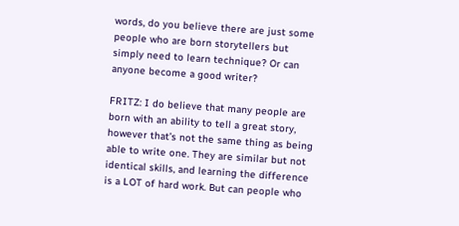words, do you believe there are just some people who are born storytellers but simply need to learn technique? Or can anyone become a good writer?

FRITZ: I do believe that many people are born with an ability to tell a great story, however that’s not the same thing as being able to write one. They are similar but not identical skills, and learning the difference is a LOT of hard work. But can people who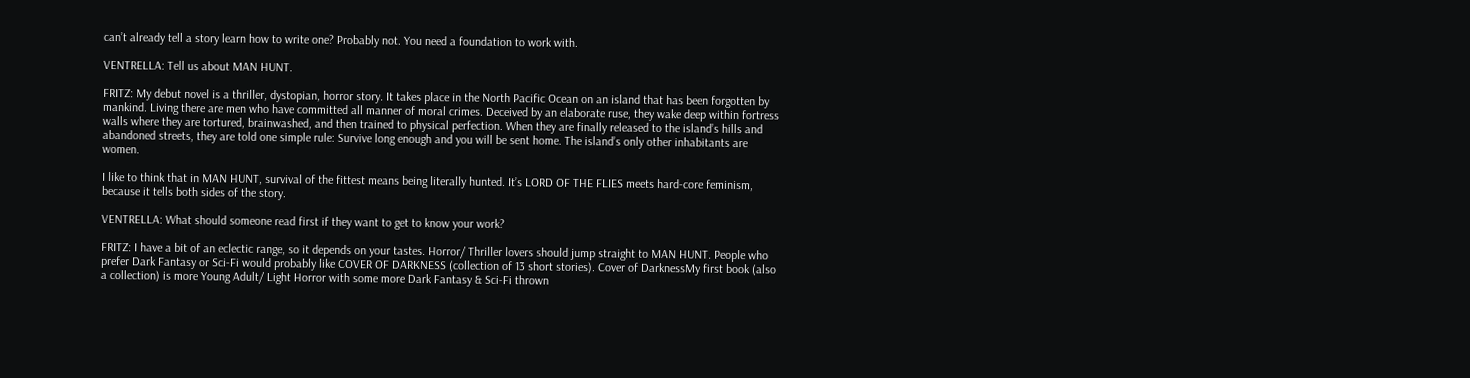can’t already tell a story learn how to write one? Probably not. You need a foundation to work with.

VENTRELLA: Tell us about MAN HUNT.

FRITZ: My debut novel is a thriller, dystopian, horror story. It takes place in the North Pacific Ocean on an island that has been forgotten by mankind. Living there are men who have committed all manner of moral crimes. Deceived by an elaborate ruse, they wake deep within fortress walls where they are tortured, brainwashed, and then trained to physical perfection. When they are finally released to the island’s hills and abandoned streets, they are told one simple rule: Survive long enough and you will be sent home. The island’s only other inhabitants are women.

I like to think that in MAN HUNT, survival of the fittest means being literally hunted. It’s LORD OF THE FLIES meets hard-core feminism, because it tells both sides of the story.

VENTRELLA: What should someone read first if they want to get to know your work?

FRITZ: I have a bit of an eclectic range, so it depends on your tastes. Horror/ Thriller lovers should jump straight to MAN HUNT. People who prefer Dark Fantasy or Sci-Fi would probably like COVER OF DARKNESS (collection of 13 short stories). Cover of DarknessMy first book (also a collection) is more Young Adult/ Light Horror with some more Dark Fantasy & Sci-Fi thrown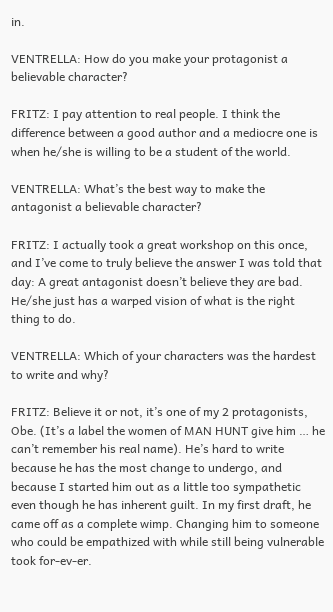in.

VENTRELLA: How do you make your protagonist a believable character?

FRITZ: I pay attention to real people. I think the difference between a good author and a mediocre one is when he/she is willing to be a student of the world.

VENTRELLA: What’s the best way to make the antagonist a believable character?

FRITZ: I actually took a great workshop on this once, and I’ve come to truly believe the answer I was told that day: A great antagonist doesn’t believe they are bad. He/she just has a warped vision of what is the right thing to do.

VENTRELLA: Which of your characters was the hardest to write and why?

FRITZ: Believe it or not, it’s one of my 2 protagonists, Obe. (It’s a label the women of MAN HUNT give him … he can’t remember his real name). He’s hard to write because he has the most change to undergo, and because I started him out as a little too sympathetic even though he has inherent guilt. In my first draft, he came off as a complete wimp. Changing him to someone who could be empathized with while still being vulnerable took for-ev-er.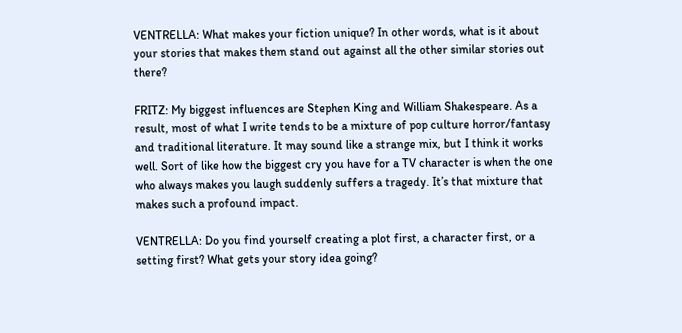VENTRELLA: What makes your fiction unique? In other words, what is it about your stories that makes them stand out against all the other similar stories out there?

FRITZ: My biggest influences are Stephen King and William Shakespeare. As a result, most of what I write tends to be a mixture of pop culture horror/fantasy and traditional literature. It may sound like a strange mix, but I think it works well. Sort of like how the biggest cry you have for a TV character is when the one who always makes you laugh suddenly suffers a tragedy. It’s that mixture that makes such a profound impact.

VENTRELLA: Do you find yourself creating a plot first, a character first, or a setting first? What gets your story idea going?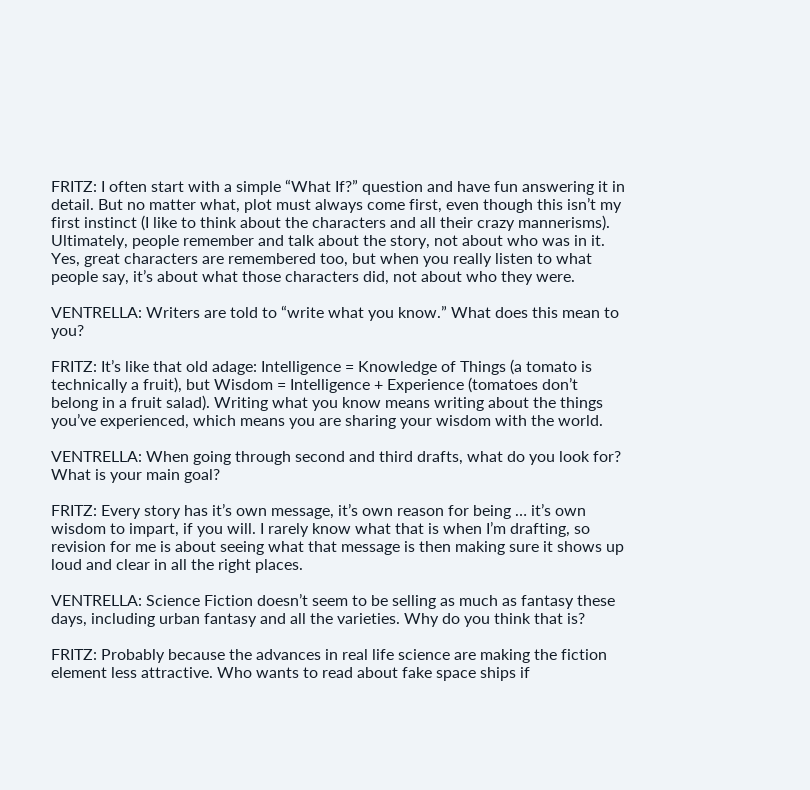FRITZ: I often start with a simple “What If?” question and have fun answering it in detail. But no matter what, plot must always come first, even though this isn’t my first instinct (I like to think about the characters and all their crazy mannerisms). Ultimately, people remember and talk about the story, not about who was in it. Yes, great characters are remembered too, but when you really listen to what people say, it’s about what those characters did, not about who they were.

VENTRELLA: Writers are told to “write what you know.” What does this mean to you?

FRITZ: It’s like that old adage: Intelligence = Knowledge of Things (a tomato is technically a fruit), but Wisdom = Intelligence + Experience (tomatoes don’t belong in a fruit salad). Writing what you know means writing about the things you’ve experienced, which means you are sharing your wisdom with the world.

VENTRELLA: When going through second and third drafts, what do you look for? What is your main goal?

FRITZ: Every story has it’s own message, it’s own reason for being … it’s own wisdom to impart, if you will. I rarely know what that is when I’m drafting, so revision for me is about seeing what that message is then making sure it shows up loud and clear in all the right places.

VENTRELLA: Science Fiction doesn’t seem to be selling as much as fantasy these days, including urban fantasy and all the varieties. Why do you think that is?

FRITZ: Probably because the advances in real life science are making the fiction element less attractive. Who wants to read about fake space ships if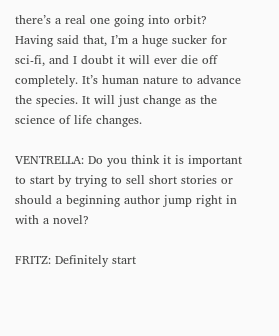there’s a real one going into orbit? Having said that, I’m a huge sucker for sci-fi, and I doubt it will ever die off completely. It’s human nature to advance the species. It will just change as the science of life changes.

VENTRELLA: Do you think it is important to start by trying to sell short stories or should a beginning author jump right in with a novel?

FRITZ: Definitely start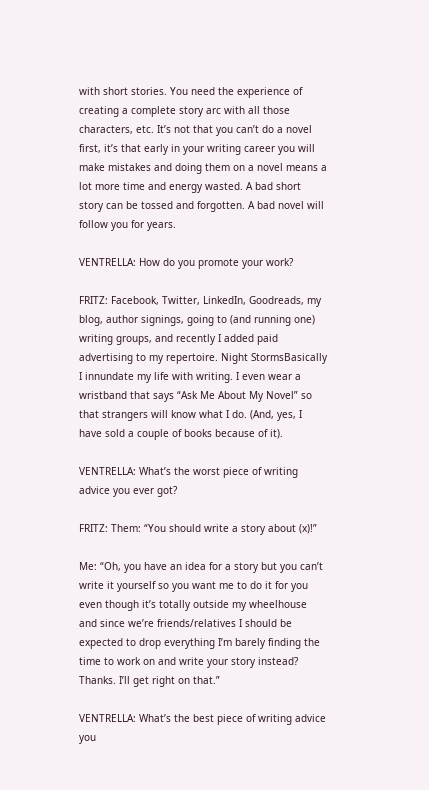with short stories. You need the experience of creating a complete story arc with all those characters, etc. It’s not that you can’t do a novel first, it’s that early in your writing career you will make mistakes and doing them on a novel means a lot more time and energy wasted. A bad short story can be tossed and forgotten. A bad novel will follow you for years.

VENTRELLA: How do you promote your work?

FRITZ: Facebook, Twitter, LinkedIn, Goodreads, my blog, author signings, going to (and running one) writing groups, and recently I added paid advertising to my repertoire. Night StormsBasically I innundate my life with writing. I even wear a wristband that says “Ask Me About My Novel” so that strangers will know what I do. (And, yes, I have sold a couple of books because of it).

VENTRELLA: What’s the worst piece of writing advice you ever got?

FRITZ: Them: “You should write a story about (x)!”

Me: “Oh, you have an idea for a story but you can’t write it yourself so you want me to do it for you even though it’s totally outside my wheelhouse and since we’re friends/relatives I should be expected to drop everything I’m barely finding the time to work on and write your story instead? Thanks. I’ll get right on that.”

VENTRELLA: What’s the best piece of writing advice you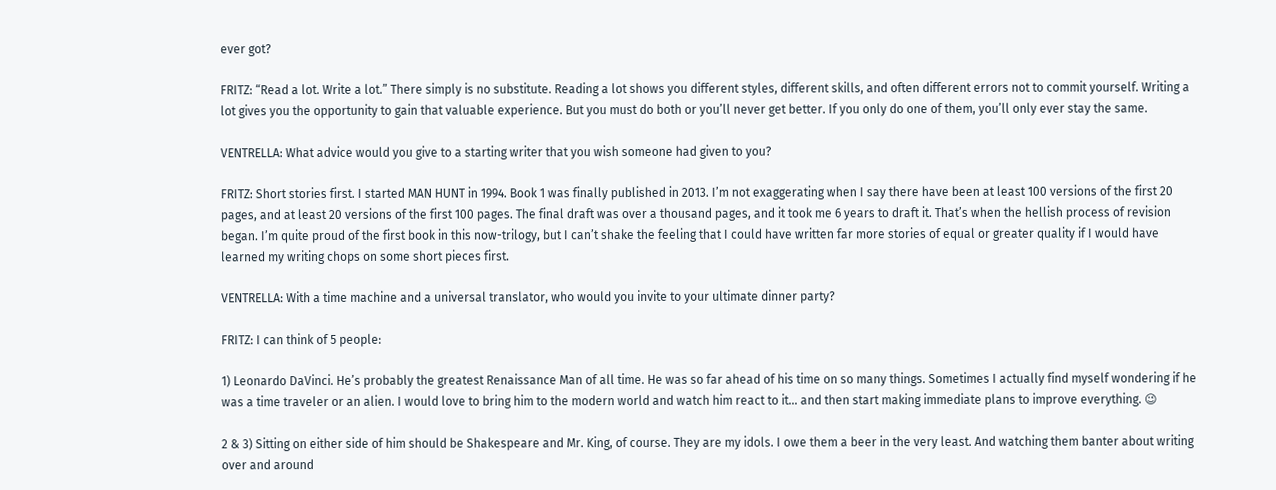ever got?

FRITZ: “Read a lot. Write a lot.” There simply is no substitute. Reading a lot shows you different styles, different skills, and often different errors not to commit yourself. Writing a lot gives you the opportunity to gain that valuable experience. But you must do both or you’ll never get better. If you only do one of them, you’ll only ever stay the same.

VENTRELLA: What advice would you give to a starting writer that you wish someone had given to you?

FRITZ: Short stories first. I started MAN HUNT in 1994. Book 1 was finally published in 2013. I’m not exaggerating when I say there have been at least 100 versions of the first 20 pages, and at least 20 versions of the first 100 pages. The final draft was over a thousand pages, and it took me 6 years to draft it. That’s when the hellish process of revision began. I’m quite proud of the first book in this now-trilogy, but I can’t shake the feeling that I could have written far more stories of equal or greater quality if I would have learned my writing chops on some short pieces first.

VENTRELLA: With a time machine and a universal translator, who would you invite to your ultimate dinner party?

FRITZ: I can think of 5 people:

1) Leonardo DaVinci. He’s probably the greatest Renaissance Man of all time. He was so far ahead of his time on so many things. Sometimes I actually find myself wondering if he was a time traveler or an alien. I would love to bring him to the modern world and watch him react to it… and then start making immediate plans to improve everything. 😉

2 & 3) Sitting on either side of him should be Shakespeare and Mr. King, of course. They are my idols. I owe them a beer in the very least. And watching them banter about writing over and around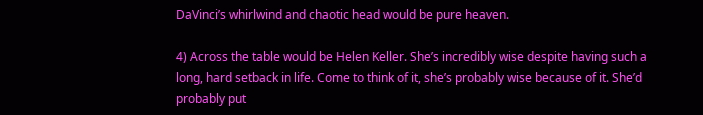DaVinci’s whirlwind and chaotic head would be pure heaven.

4) Across the table would be Helen Keller. She’s incredibly wise despite having such a long, hard setback in life. Come to think of it, she’s probably wise because of it. She’d probably put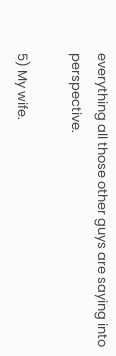everything all those other guys are saying into perspective.

5) My wife.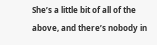She’s a little bit of all of the above, and there’s nobody in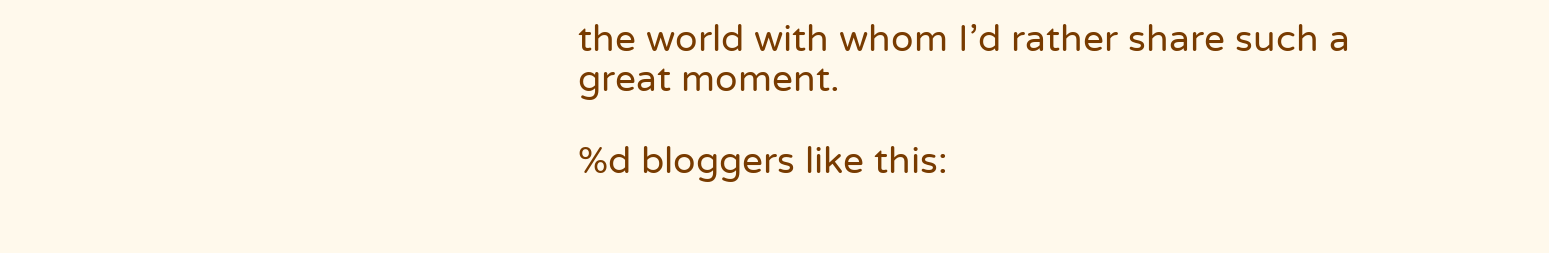the world with whom I’d rather share such a great moment.

%d bloggers like this: